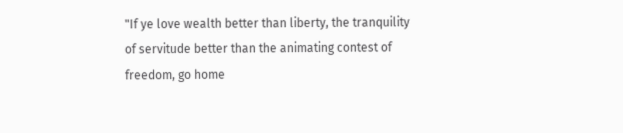"If ye love wealth better than liberty, the tranquility of servitude better than the animating contest of freedom, go home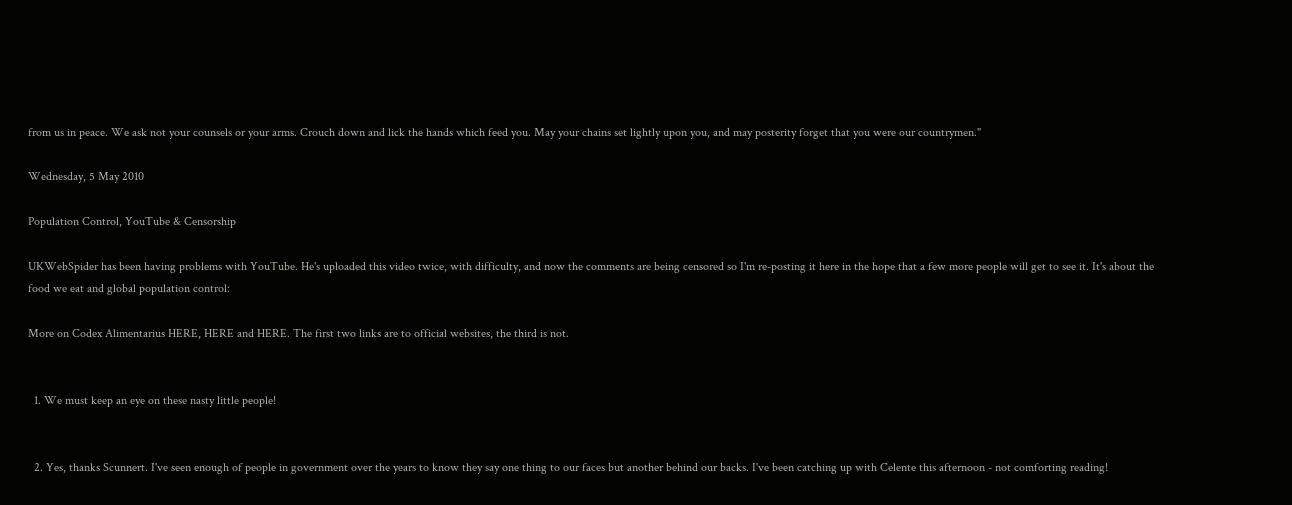from us in peace. We ask not your counsels or your arms. Crouch down and lick the hands which feed you. May your chains set lightly upon you, and may posterity forget that you were our countrymen."

Wednesday, 5 May 2010

Population Control, YouTube & Censorship

UKWebSpider has been having problems with YouTube. He's uploaded this video twice, with difficulty, and now the comments are being censored so I'm re-posting it here in the hope that a few more people will get to see it. It's about the food we eat and global population control:

More on Codex Alimentarius HERE, HERE and HERE. The first two links are to official websites, the third is not.


  1. We must keep an eye on these nasty little people!


  2. Yes, thanks Scunnert. I've seen enough of people in government over the years to know they say one thing to our faces but another behind our backs. I've been catching up with Celente this afternoon - not comforting reading!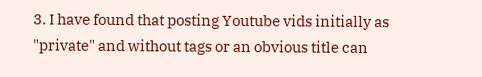3. I have found that posting Youtube vids initially as "private" and without tags or an obvious title can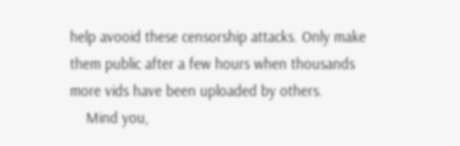help avooid these censorship attacks. Only make them public after a few hours when thousands more vids have been uploaded by others.
    Mind you,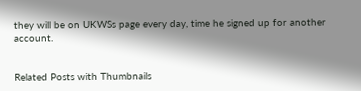they will be on UKWSs page every day, time he signed up for another account.


Related Posts with Thumbnails